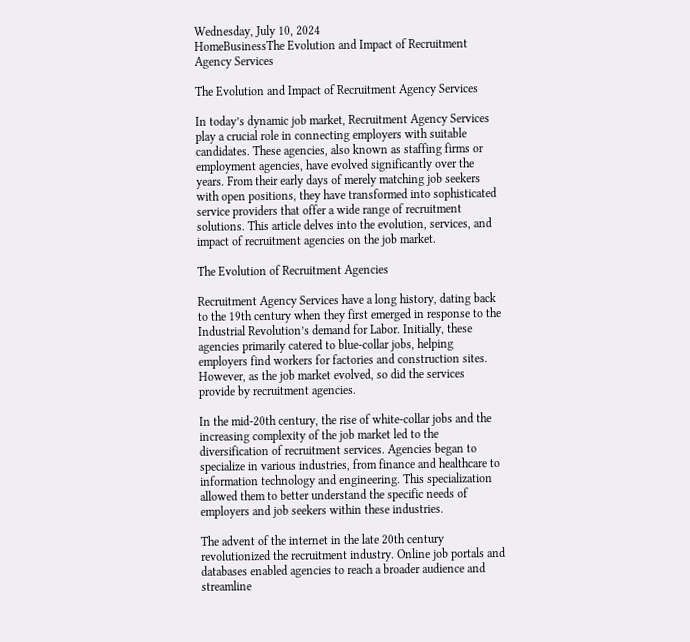Wednesday, July 10, 2024
HomeBusinessThe Evolution and Impact of Recruitment Agency Services

The Evolution and Impact of Recruitment Agency Services

In today’s dynamic job market, Recruitment Agency Services play a crucial role in connecting employers with suitable candidates. These agencies, also known as staffing firms or employment agencies, have evolved significantly over the years. From their early days of merely matching job seekers with open positions, they have transformed into sophisticated service providers that offer a wide range of recruitment solutions. This article delves into the evolution, services, and impact of recruitment agencies on the job market.

The Evolution of Recruitment Agencies

Recruitment Agency Services have a long history, dating back to the 19th century when they first emerged in response to the Industrial Revolution’s demand for Labor. Initially, these agencies primarily catered to blue-collar jobs, helping employers find workers for factories and construction sites. However, as the job market evolved, so did the services provide by recruitment agencies.

In the mid-20th century, the rise of white-collar jobs and the increasing complexity of the job market led to the diversification of recruitment services. Agencies began to specialize in various industries, from finance and healthcare to information technology and engineering. This specialization allowed them to better understand the specific needs of employers and job seekers within these industries.

The advent of the internet in the late 20th century revolutionized the recruitment industry. Online job portals and databases enabled agencies to reach a broader audience and streamline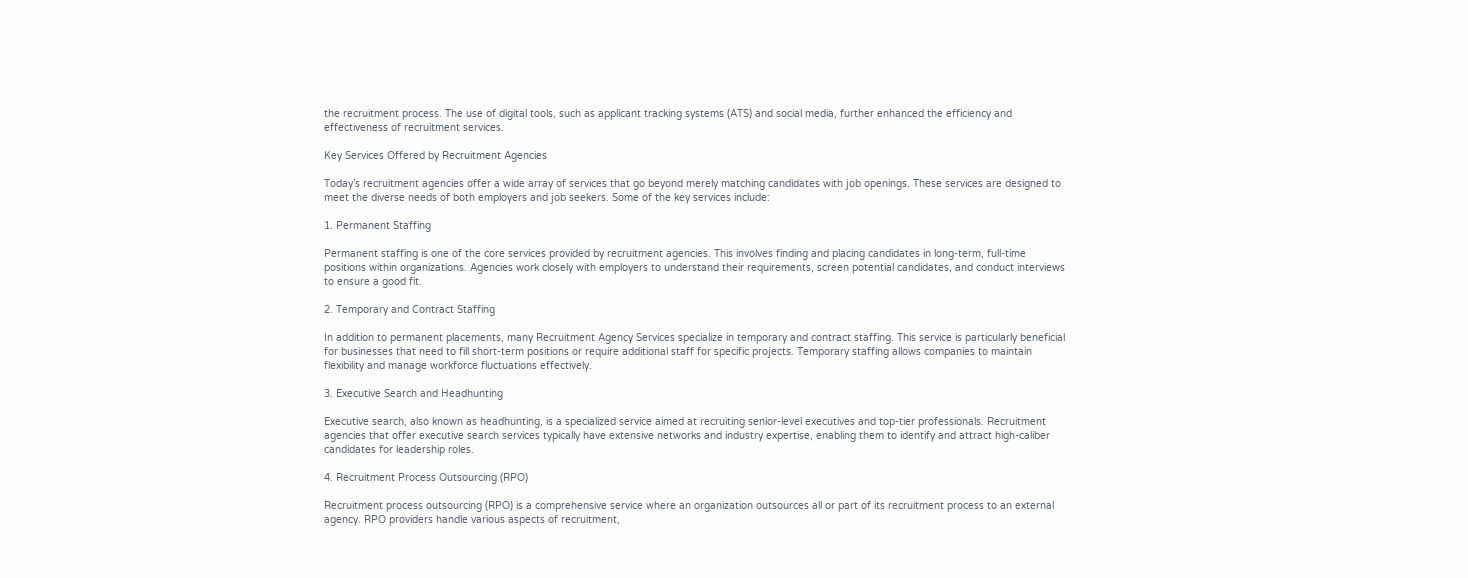the recruitment process. The use of digital tools, such as applicant tracking systems (ATS) and social media, further enhanced the efficiency and effectiveness of recruitment services.

Key Services Offered by Recruitment Agencies

Today’s recruitment agencies offer a wide array of services that go beyond merely matching candidates with job openings. These services are designed to meet the diverse needs of both employers and job seekers. Some of the key services include:

1. Permanent Staffing

Permanent staffing is one of the core services provided by recruitment agencies. This involves finding and placing candidates in long-term, full-time positions within organizations. Agencies work closely with employers to understand their requirements, screen potential candidates, and conduct interviews to ensure a good fit.

2. Temporary and Contract Staffing

In addition to permanent placements, many Recruitment Agency Services specialize in temporary and contract staffing. This service is particularly beneficial for businesses that need to fill short-term positions or require additional staff for specific projects. Temporary staffing allows companies to maintain flexibility and manage workforce fluctuations effectively.

3. Executive Search and Headhunting

Executive search, also known as headhunting, is a specialized service aimed at recruiting senior-level executives and top-tier professionals. Recruitment agencies that offer executive search services typically have extensive networks and industry expertise, enabling them to identify and attract high-caliber candidates for leadership roles.

4. Recruitment Process Outsourcing (RPO)

Recruitment process outsourcing (RPO) is a comprehensive service where an organization outsources all or part of its recruitment process to an external agency. RPO providers handle various aspects of recruitment,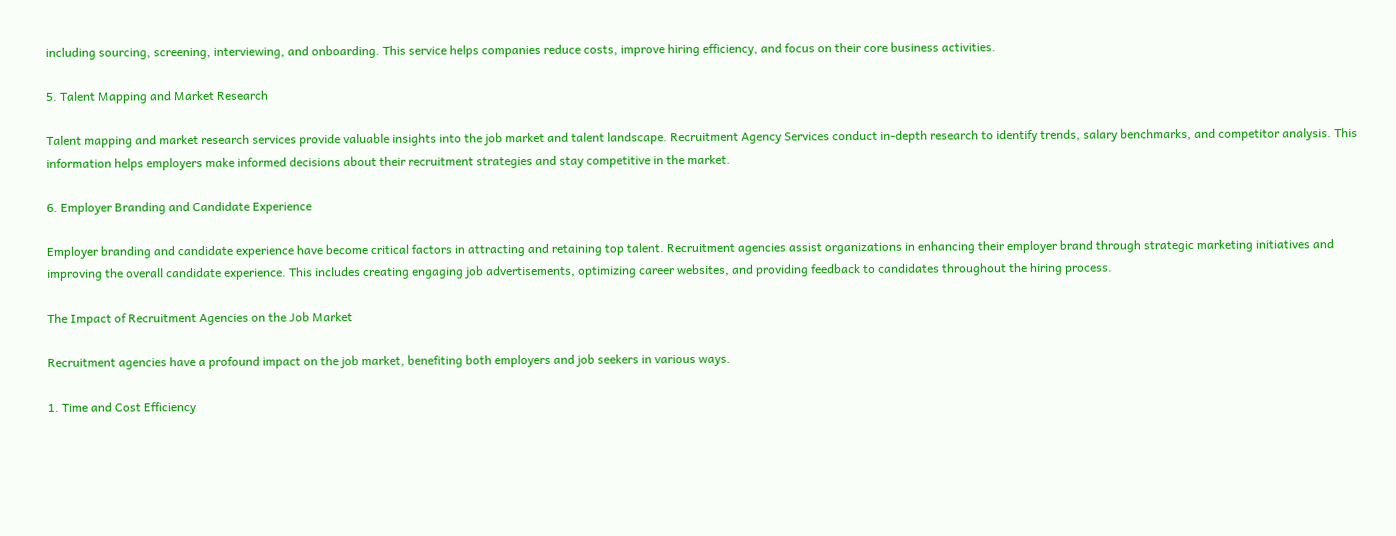including sourcing, screening, interviewing, and onboarding. This service helps companies reduce costs, improve hiring efficiency, and focus on their core business activities.

5. Talent Mapping and Market Research

Talent mapping and market research services provide valuable insights into the job market and talent landscape. Recruitment Agency Services conduct in-depth research to identify trends, salary benchmarks, and competitor analysis. This information helps employers make informed decisions about their recruitment strategies and stay competitive in the market.

6. Employer Branding and Candidate Experience

Employer branding and candidate experience have become critical factors in attracting and retaining top talent. Recruitment agencies assist organizations in enhancing their employer brand through strategic marketing initiatives and improving the overall candidate experience. This includes creating engaging job advertisements, optimizing career websites, and providing feedback to candidates throughout the hiring process.

The Impact of Recruitment Agencies on the Job Market

Recruitment agencies have a profound impact on the job market, benefiting both employers and job seekers in various ways.

1. Time and Cost Efficiency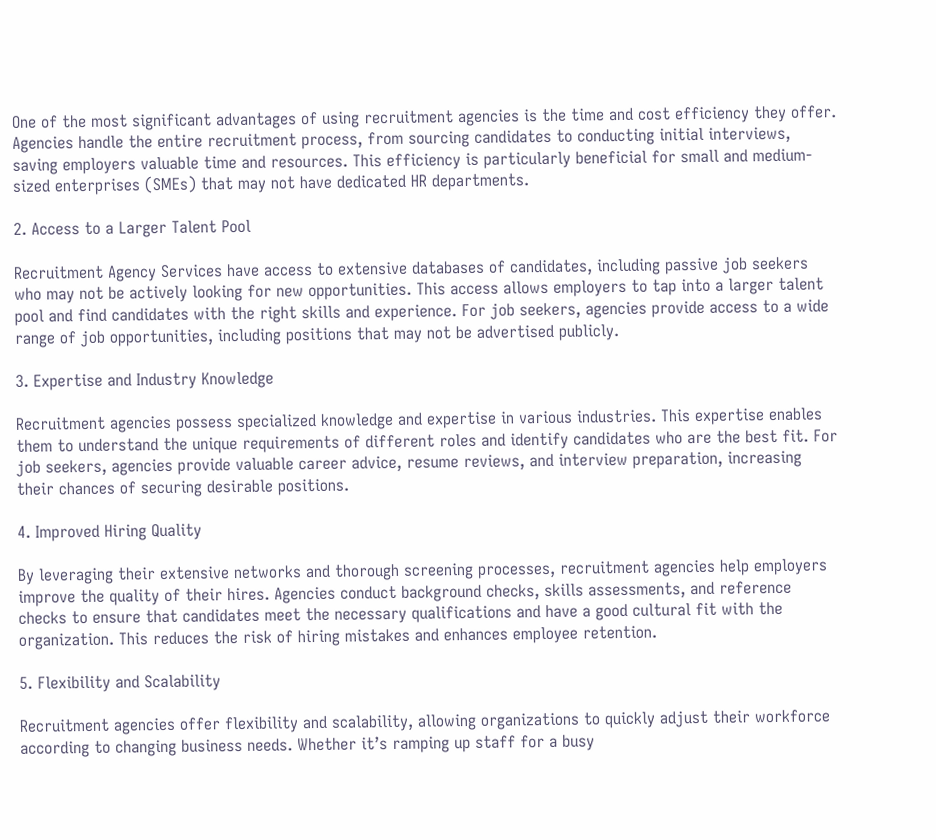One of the most significant advantages of using recruitment agencies is the time and cost efficiency they offer. Agencies handle the entire recruitment process, from sourcing candidates to conducting initial interviews, saving employers valuable time and resources. This efficiency is particularly beneficial for small and medium-sized enterprises (SMEs) that may not have dedicated HR departments.

2. Access to a Larger Talent Pool

Recruitment Agency Services have access to extensive databases of candidates, including passive job seekers who may not be actively looking for new opportunities. This access allows employers to tap into a larger talent pool and find candidates with the right skills and experience. For job seekers, agencies provide access to a wide range of job opportunities, including positions that may not be advertised publicly.

3. Expertise and Industry Knowledge

Recruitment agencies possess specialized knowledge and expertise in various industries. This expertise enables them to understand the unique requirements of different roles and identify candidates who are the best fit. For job seekers, agencies provide valuable career advice, resume reviews, and interview preparation, increasing their chances of securing desirable positions.

4. Improved Hiring Quality

By leveraging their extensive networks and thorough screening processes, recruitment agencies help employers improve the quality of their hires. Agencies conduct background checks, skills assessments, and reference checks to ensure that candidates meet the necessary qualifications and have a good cultural fit with the organization. This reduces the risk of hiring mistakes and enhances employee retention.

5. Flexibility and Scalability

Recruitment agencies offer flexibility and scalability, allowing organizations to quickly adjust their workforce according to changing business needs. Whether it’s ramping up staff for a busy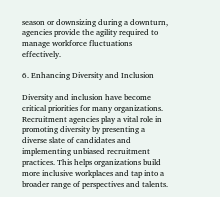season or downsizing during a downturn, agencies provide the agility required to manage workforce fluctuations effectively.

6. Enhancing Diversity and Inclusion

Diversity and inclusion have become critical priorities for many organizations. Recruitment agencies play a vital role in promoting diversity by presenting a diverse slate of candidates and implementing unbiased recruitment practices. This helps organizations build more inclusive workplaces and tap into a broader range of perspectives and talents.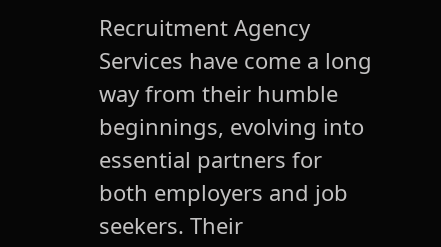Recruitment Agency Services have come a long way from their humble beginnings, evolving into essential partners for both employers and job seekers. Their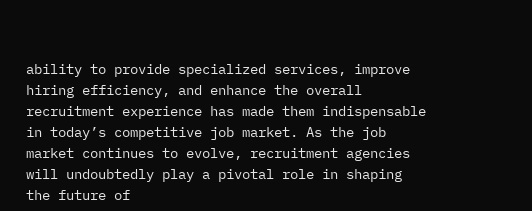ability to provide specialized services, improve hiring efficiency, and enhance the overall recruitment experience has made them indispensable in today’s competitive job market. As the job market continues to evolve, recruitment agencies will undoubtedly play a pivotal role in shaping the future of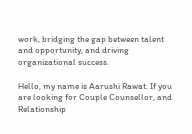work, bridging the gap between talent and opportunity, and driving organizational success.

Hello, my name is Aarushi Rawat. If you are looking for Couple Counsellor, and Relationship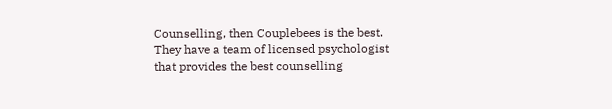Counselling, then Couplebees is the best. They have a team of licensed psychologist that provides the best counselling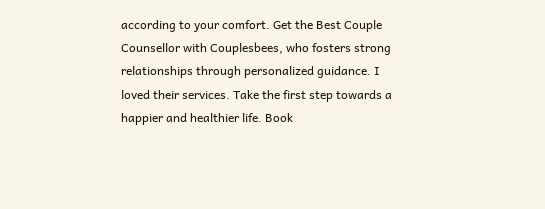according to your comfort. Get the Best Couple Counsellor with Couplesbees, who fosters strong relationships through personalized guidance. I loved their services. Take the first step towards a happier and healthier life. Book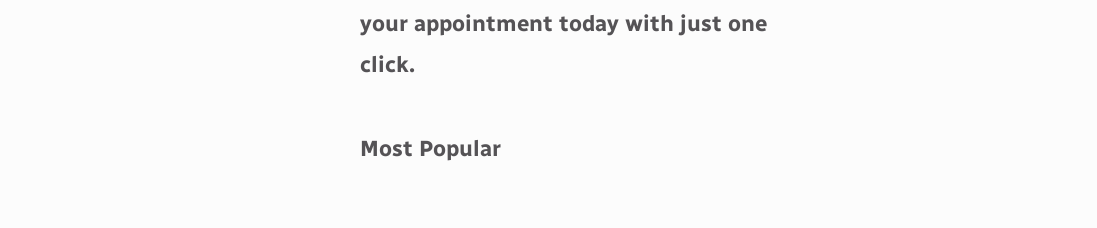your appointment today with just one click.

Most Popular